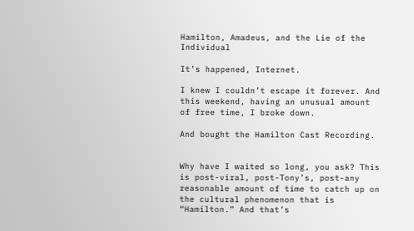Hamilton, Amadeus, and the Lie of the Individual

It’s happened, Internet.

I knew I couldn’t escape it forever. And this weekend, having an unusual amount of free time, I broke down.

And bought the Hamilton Cast Recording.


Why have I waited so long, you ask? This is post-viral, post-Tony’s, post-any reasonable amount of time to catch up on the cultural phenomenon that is “Hamilton.” And that’s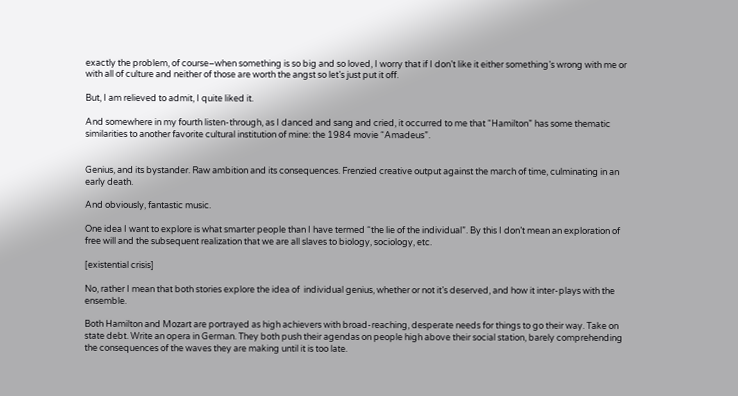exactly the problem, of course–when something is so big and so loved, I worry that if I don’t like it either something’s wrong with me or with all of culture and neither of those are worth the angst so let’s just put it off.

But, I am relieved to admit, I quite liked it.

And somewhere in my fourth listen-through, as I danced and sang and cried, it occurred to me that “Hamilton” has some thematic similarities to another favorite cultural institution of mine: the 1984 movie “Amadeus”.


Genius, and its bystander. Raw ambition and its consequences. Frenzied creative output against the march of time, culminating in an early death.

And obviously, fantastic music.

One idea I want to explore is what smarter people than I have termed “the lie of the individual”. By this I don’t mean an exploration of free will and the subsequent realization that we are all slaves to biology, sociology, etc.

[existential crisis]

No, rather I mean that both stories explore the idea of  individual genius, whether or not it’s deserved, and how it inter-plays with the ensemble.

Both Hamilton and Mozart are portrayed as high achievers with broad-reaching, desperate needs for things to go their way. Take on state debt. Write an opera in German. They both push their agendas on people high above their social station, barely comprehending the consequences of the waves they are making until it is too late.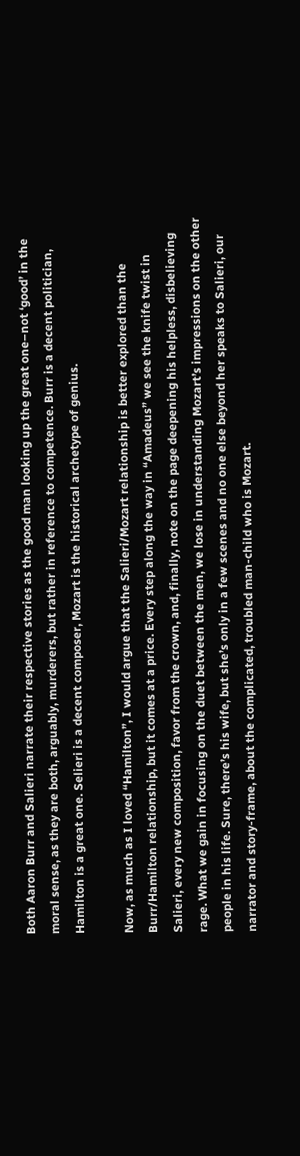Both Aaron Burr and Salieri narrate their respective stories as the good man looking up the great one–not ‘good’ in the moral sense, as they are both, arguably, murderers, but rather in reference to competence. Burr is a decent politician, Hamilton is a great one. Selieri is a decent composer, Mozart is the historical archetype of genius.

Now, as much as I loved “Hamilton”, I would argue that the Salieri/Mozart relationship is better explored than the Burr/Hamilton relationship, but it comes at a price. Every step along the way in “Amadeus” we see the knife twist in Salieri, every new composition, favor from the crown, and, finally, note on the page deepening his helpless, disbelieving rage. What we gain in focusing on the duet between the men, we lose in understanding Mozart’s impressions on the other people in his life. Sure, there’s his wife, but she’s only in a few scenes and no one else beyond her speaks to Salieri, our narrator and story-frame, about the complicated, troubled man-child who is Mozart.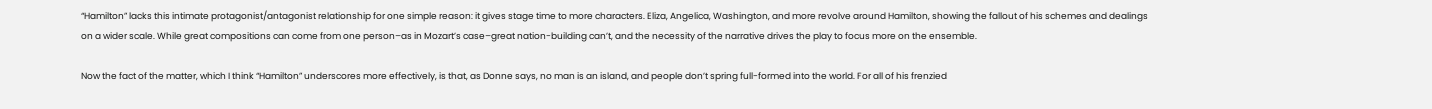“Hamilton” lacks this intimate protagonist/antagonist relationship for one simple reason: it gives stage time to more characters. Eliza, Angelica, Washington, and more revolve around Hamilton, showing the fallout of his schemes and dealings on a wider scale. While great compositions can come from one person–as in Mozart’s case–great nation-building can’t, and the necessity of the narrative drives the play to focus more on the ensemble.

Now the fact of the matter, which I think “Hamilton” underscores more effectively, is that, as Donne says, no man is an island, and people don’t spring full-formed into the world. For all of his frenzied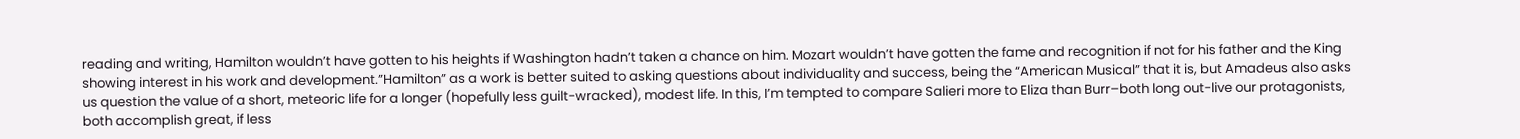reading and writing, Hamilton wouldn’t have gotten to his heights if Washington hadn’t taken a chance on him. Mozart wouldn’t have gotten the fame and recognition if not for his father and the King showing interest in his work and development.”Hamilton” as a work is better suited to asking questions about individuality and success, being the “American Musical” that it is, but Amadeus also asks us question the value of a short, meteoric life for a longer (hopefully less guilt-wracked), modest life. In this, I’m tempted to compare Salieri more to Eliza than Burr–both long out-live our protagonists, both accomplish great, if less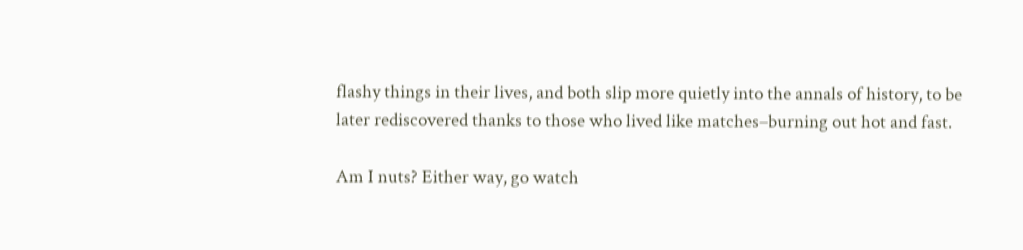flashy things in their lives, and both slip more quietly into the annals of history, to be later rediscovered thanks to those who lived like matches–burning out hot and fast.

Am I nuts? Either way, go watch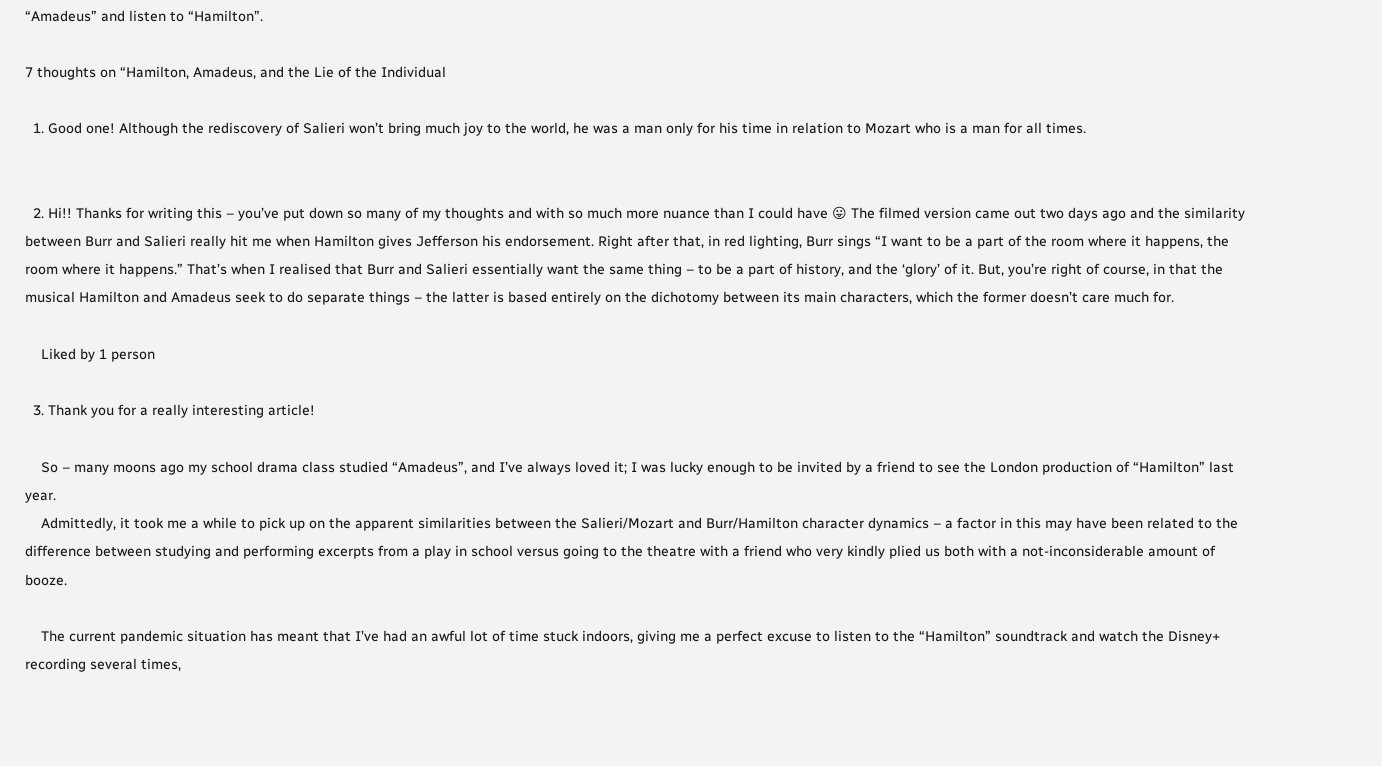“Amadeus” and listen to “Hamilton”.

7 thoughts on “Hamilton, Amadeus, and the Lie of the Individual

  1. Good one! Although the rediscovery of Salieri won’t bring much joy to the world, he was a man only for his time in relation to Mozart who is a man for all times.


  2. Hi!! Thanks for writing this – you’ve put down so many of my thoughts and with so much more nuance than I could have 😛 The filmed version came out two days ago and the similarity between Burr and Salieri really hit me when Hamilton gives Jefferson his endorsement. Right after that, in red lighting, Burr sings “I want to be a part of the room where it happens, the room where it happens.” That’s when I realised that Burr and Salieri essentially want the same thing – to be a part of history, and the ‘glory’ of it. But, you’re right of course, in that the musical Hamilton and Amadeus seek to do separate things – the latter is based entirely on the dichotomy between its main characters, which the former doesn’t care much for.

    Liked by 1 person

  3. Thank you for a really interesting article!

    So – many moons ago my school drama class studied “Amadeus”, and I’ve always loved it; I was lucky enough to be invited by a friend to see the London production of “Hamilton” last year.
    Admittedly, it took me a while to pick up on the apparent similarities between the Salieri/Mozart and Burr/Hamilton character dynamics – a factor in this may have been related to the difference between studying and performing excerpts from a play in school versus going to the theatre with a friend who very kindly plied us both with a not-inconsiderable amount of booze.

    The current pandemic situation has meant that I’ve had an awful lot of time stuck indoors, giving me a perfect excuse to listen to the “Hamilton” soundtrack and watch the Disney+ recording several times,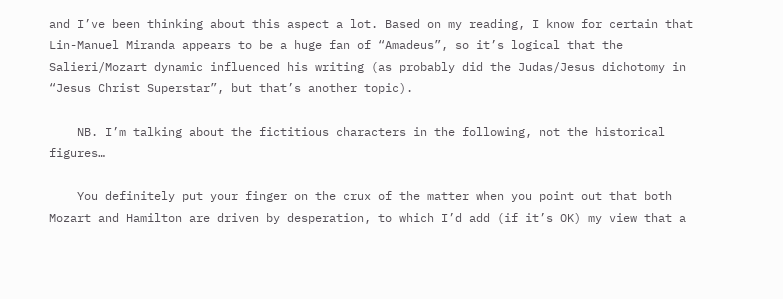and I’ve been thinking about this aspect a lot. Based on my reading, I know for certain that Lin-Manuel Miranda appears to be a huge fan of “Amadeus”, so it’s logical that the Salieri/Mozart dynamic influenced his writing (as probably did the Judas/Jesus dichotomy in “Jesus Christ Superstar”, but that’s another topic).

    NB. I’m talking about the fictitious characters in the following, not the historical figures…

    You definitely put your finger on the crux of the matter when you point out that both Mozart and Hamilton are driven by desperation, to which I’d add (if it’s OK) my view that a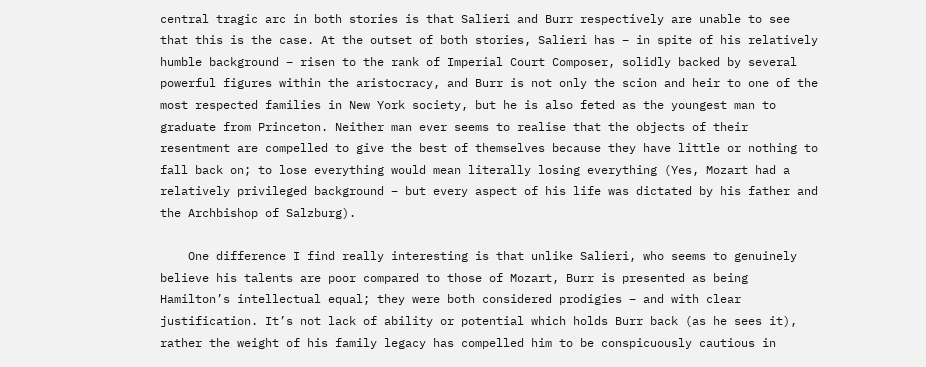central tragic arc in both stories is that Salieri and Burr respectively are unable to see that this is the case. At the outset of both stories, Salieri has – in spite of his relatively humble background – risen to the rank of Imperial Court Composer, solidly backed by several powerful figures within the aristocracy, and Burr is not only the scion and heir to one of the most respected families in New York society, but he is also feted as the youngest man to graduate from Princeton. Neither man ever seems to realise that the objects of their resentment are compelled to give the best of themselves because they have little or nothing to fall back on; to lose everything would mean literally losing everything (Yes, Mozart had a relatively privileged background – but every aspect of his life was dictated by his father and the Archbishop of Salzburg).

    One difference I find really interesting is that unlike Salieri, who seems to genuinely believe his talents are poor compared to those of Mozart, Burr is presented as being Hamilton’s intellectual equal; they were both considered prodigies – and with clear justification. It’s not lack of ability or potential which holds Burr back (as he sees it), rather the weight of his family legacy has compelled him to be conspicuously cautious in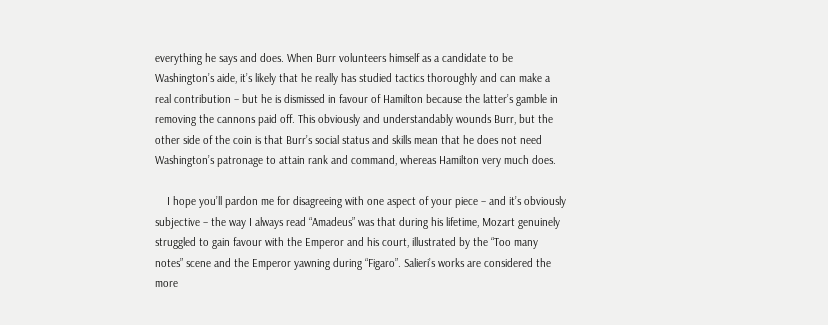everything he says and does. When Burr volunteers himself as a candidate to be Washington’s aide, it’s likely that he really has studied tactics thoroughly and can make a real contribution – but he is dismissed in favour of Hamilton because the latter’s gamble in removing the cannons paid off. This obviously and understandably wounds Burr, but the other side of the coin is that Burr’s social status and skills mean that he does not need Washington’s patronage to attain rank and command, whereas Hamilton very much does.

    I hope you’ll pardon me for disagreeing with one aspect of your piece – and it’s obviously subjective – the way I always read “Amadeus” was that during his lifetime, Mozart genuinely struggled to gain favour with the Emperor and his court, illustrated by the “Too many notes” scene and the Emperor yawning during “Figaro”. Salieri’s works are considered the more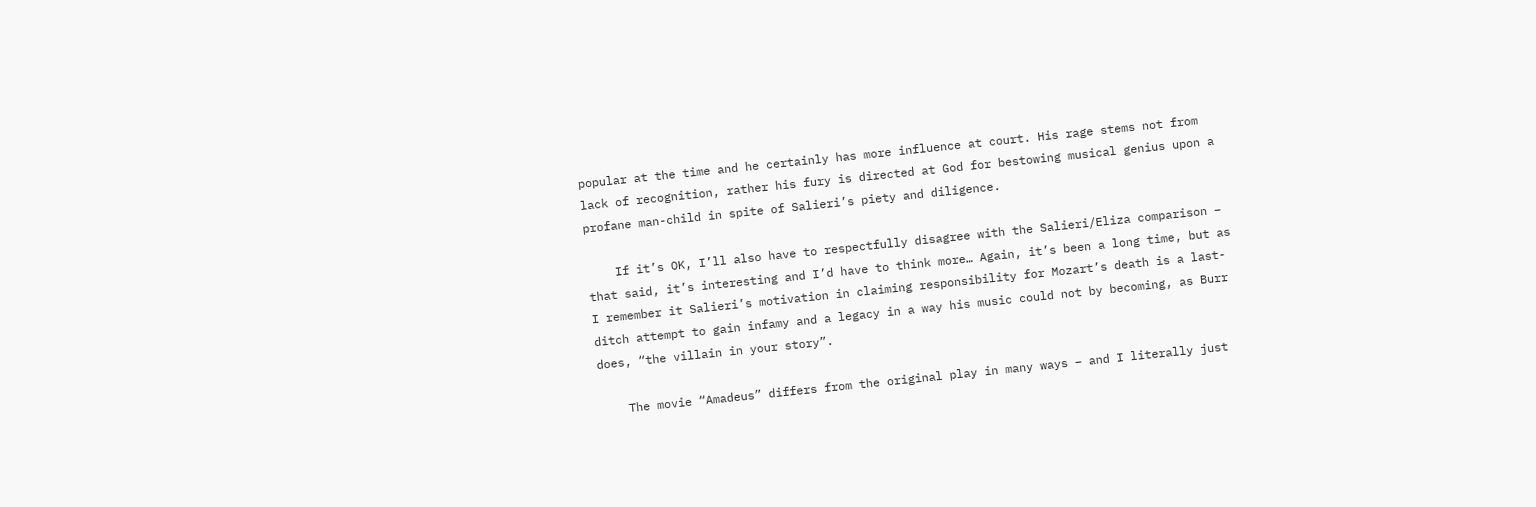popular at the time and he certainly has more influence at court. His rage stems not from lack of recognition, rather his fury is directed at God for bestowing musical genius upon a profane man-child in spite of Salieri’s piety and diligence.

    If it’s OK, I’ll also have to respectfully disagree with the Salieri/Eliza comparison – that said, it’s interesting and I’d have to think more… Again, it’s been a long time, but as I remember it Salieri’s motivation in claiming responsibility for Mozart’s death is a last-ditch attempt to gain infamy and a legacy in a way his music could not by becoming, as Burr does, “the villain in your story”.

    The movie “Amadeus” differs from the original play in many ways – and I literally just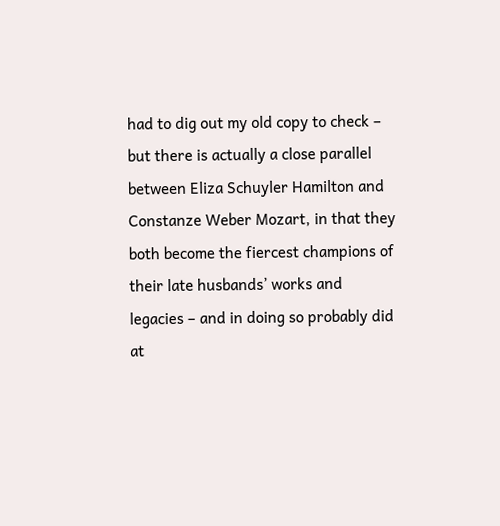had to dig out my old copy to check – but there is actually a close parallel between Eliza Schuyler Hamilton and Constanze Weber Mozart, in that they both become the fiercest champions of their late husbands’ works and legacies – and in doing so probably did at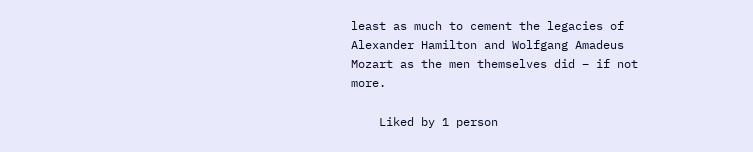least as much to cement the legacies of Alexander Hamilton and Wolfgang Amadeus Mozart as the men themselves did – if not more.

    Liked by 1 person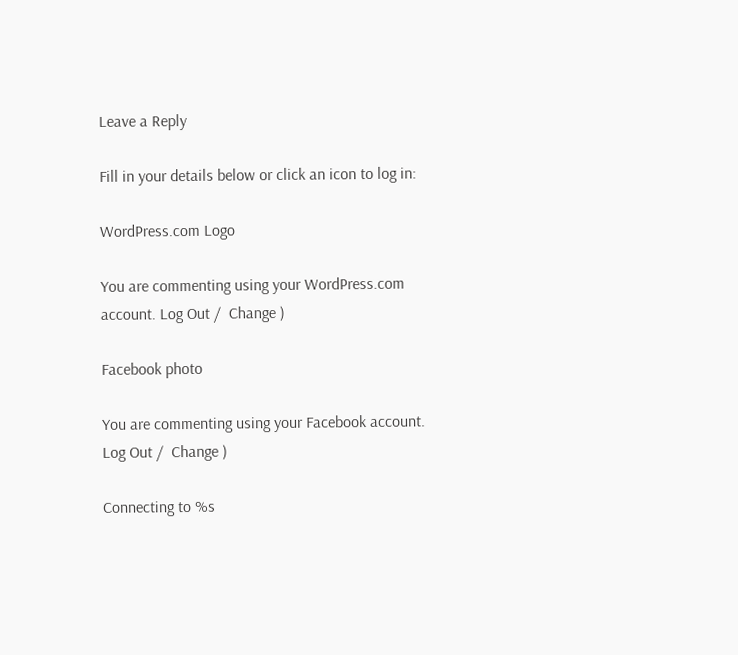Leave a Reply

Fill in your details below or click an icon to log in:

WordPress.com Logo

You are commenting using your WordPress.com account. Log Out /  Change )

Facebook photo

You are commenting using your Facebook account. Log Out /  Change )

Connecting to %s